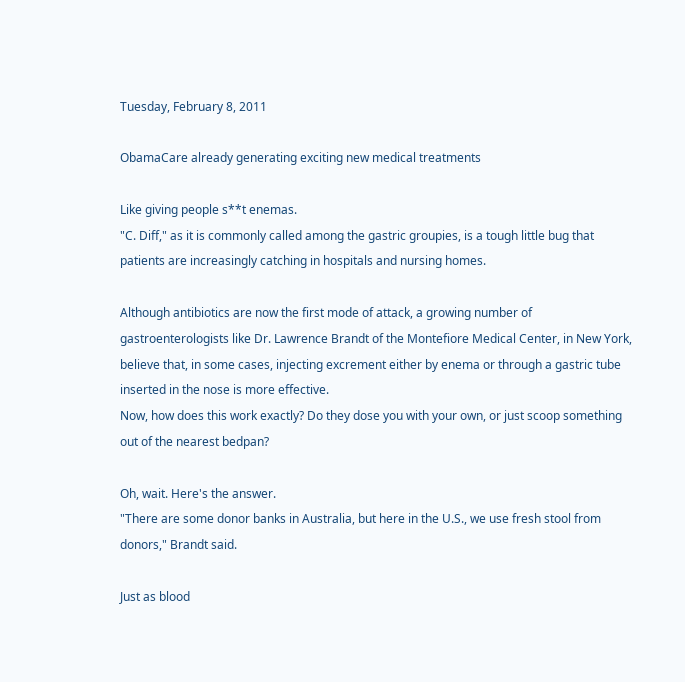Tuesday, February 8, 2011

ObamaCare already generating exciting new medical treatments

Like giving people s**t enemas.
"C. Diff," as it is commonly called among the gastric groupies, is a tough little bug that patients are increasingly catching in hospitals and nursing homes.

Although antibiotics are now the first mode of attack, a growing number of gastroenterologists like Dr. Lawrence Brandt of the Montefiore Medical Center, in New York, believe that, in some cases, injecting excrement either by enema or through a gastric tube inserted in the nose is more effective.
Now, how does this work exactly? Do they dose you with your own, or just scoop something out of the nearest bedpan?

Oh, wait. Here's the answer.
"There are some donor banks in Australia, but here in the U.S., we use fresh stool from donors," Brandt said.

Just as blood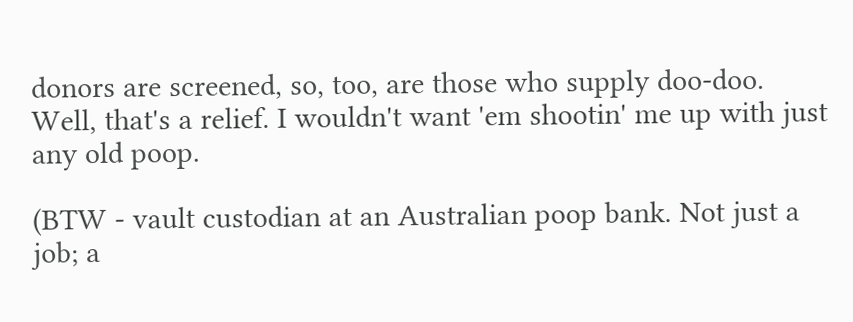donors are screened, so, too, are those who supply doo-doo.
Well, that's a relief. I wouldn't want 'em shootin' me up with just any old poop.

(BTW - vault custodian at an Australian poop bank. Not just a job; a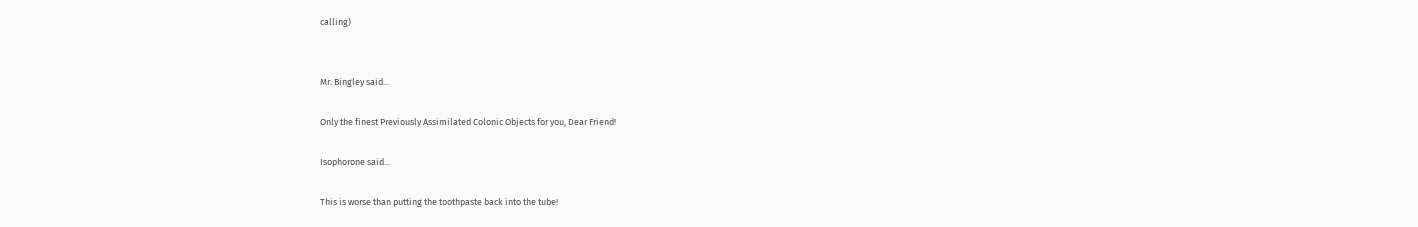calling)


Mr. Bingley said...

Only the finest Previously Assimilated Colonic Objects for you, Dear Friend!

Isophorone said...

This is worse than putting the toothpaste back into the tube!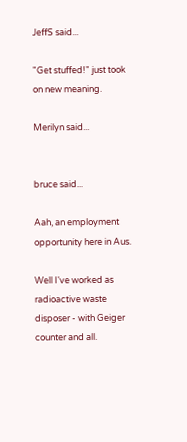JeffS said...

"Get stuffed!" just took on new meaning.

Merilyn said...


bruce said...

Aah, an employment opportunity here in Aus.

Well I've worked as radioactive waste disposer - with Geiger counter and all.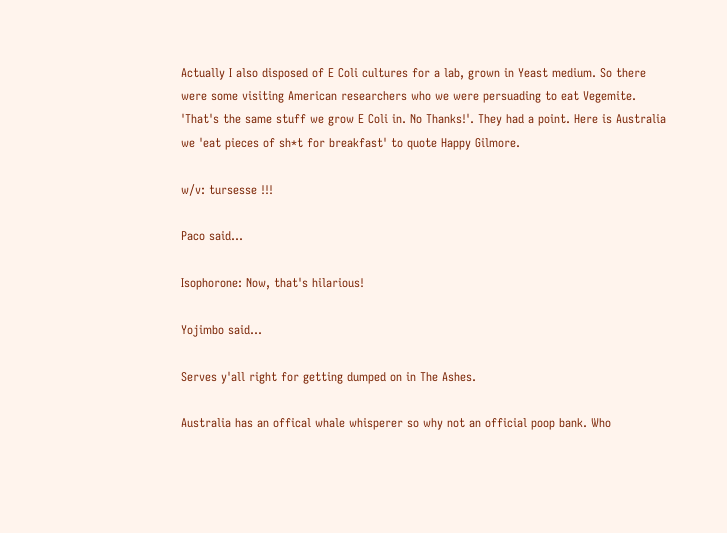Actually I also disposed of E Coli cultures for a lab, grown in Yeast medium. So there were some visiting American researchers who we were persuading to eat Vegemite. 'That's the same stuff we grow E Coli in. No Thanks!'. They had a point. Here is Australia we 'eat pieces of sh*t for breakfast' to quote Happy Gilmore.

w/v: tursesse !!!

Paco said...

Isophorone: Now, that's hilarious!

Yojimbo said...

Serves y'all right for getting dumped on in The Ashes.

Australia has an offical whale whisperer so why not an official poop bank. Who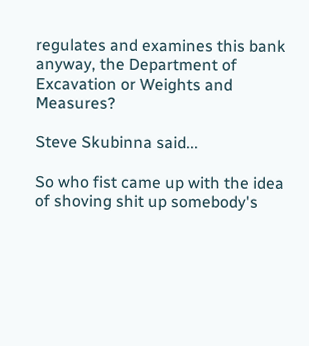regulates and examines this bank anyway, the Department of Excavation or Weights and Measures?

Steve Skubinna said...

So who fist came up with the idea of shoving shit up somebody's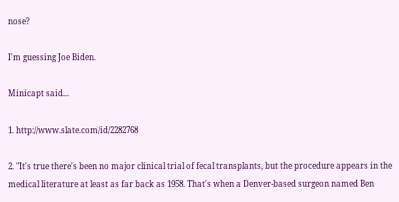nose?

I'm guessing Joe Biden.

Minicapt said...

1. http://www.slate.com/id/2282768

2. "It's true there's been no major clinical trial of fecal transplants, but the procedure appears in the medical literature at least as far back as 1958. That's when a Denver-based surgeon named Ben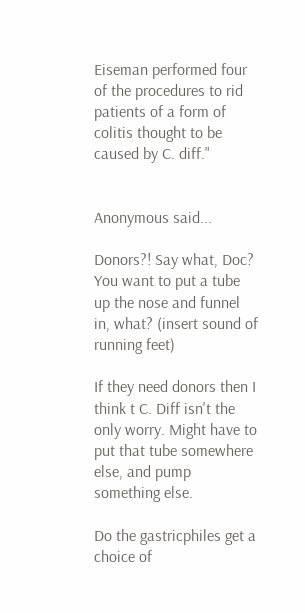Eiseman performed four of the procedures to rid patients of a form of colitis thought to be caused by C. diff."


Anonymous said...

Donors?! Say what, Doc? You want to put a tube up the nose and funnel in, what? (insert sound of running feet)

If they need donors then I think t C. Diff isn't the only worry. Might have to put that tube somewhere else, and pump something else.

Do the gastricphiles get a choice of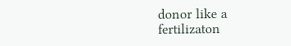donor like a fertilizaton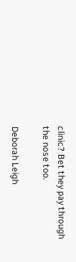clinic? Bet they pay through the nose too.

Deborah Leigh